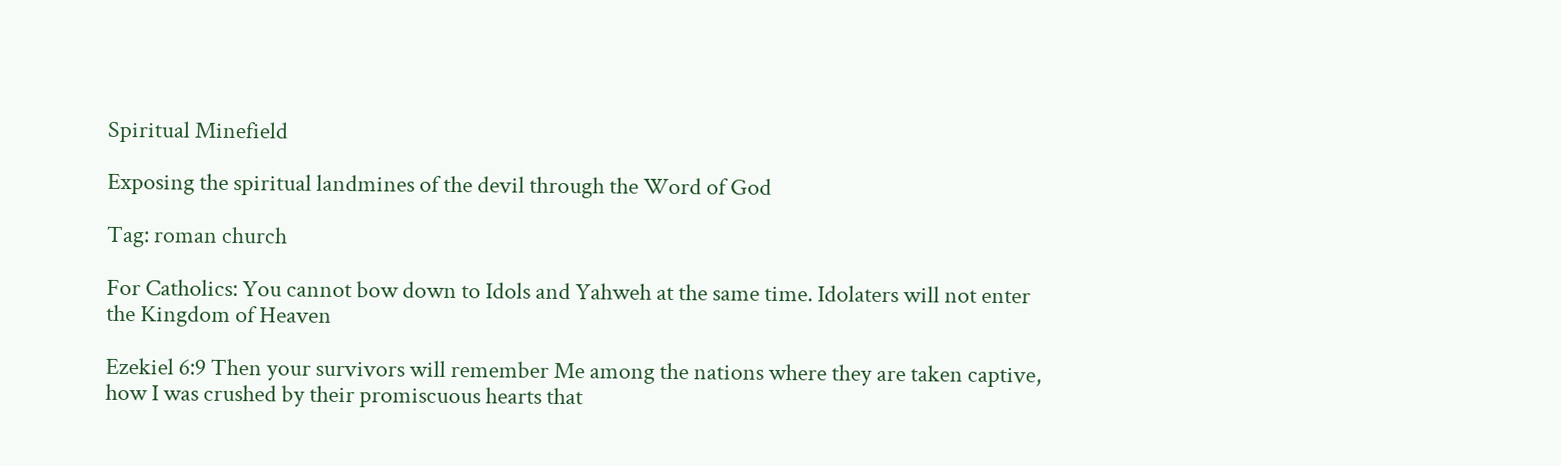Spiritual Minefield

Exposing the spiritual landmines of the devil through the Word of God

Tag: roman church

For Catholics: You cannot bow down to Idols and Yahweh at the same time. Idolaters will not enter the Kingdom of Heaven

Ezekiel 6:9 Then your survivors will remember Me among the nations where they are taken captive, how I was crushed by their promiscuous hearts that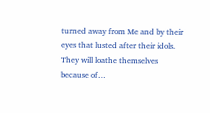turned away from Me and by their eyes that lusted after their idols. They will loathe themselves because of…